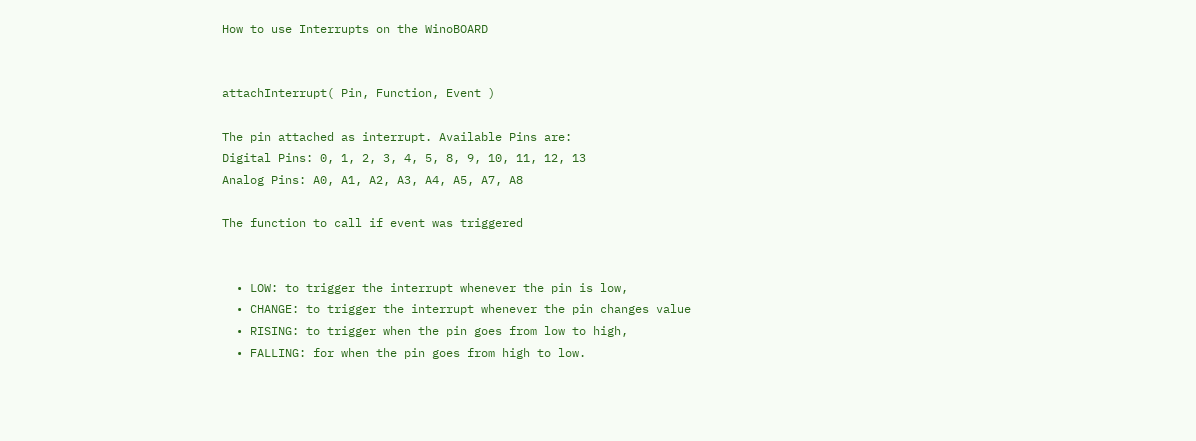How to use Interrupts on the WinoBOARD


attachInterrupt( Pin, Function, Event )

The pin attached as interrupt. Available Pins are:
Digital Pins: 0, 1, 2, 3, 4, 5, 8, 9, 10, 11, 12, 13
Analog Pins: A0, A1, A2, A3, A4, A5, A7, A8

The function to call if event was triggered


  • LOW: to trigger the interrupt whenever the pin is low,
  • CHANGE: to trigger the interrupt whenever the pin changes value
  • RISING: to trigger when the pin goes from low to high,
  • FALLING: for when the pin goes from high to low.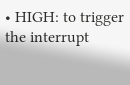• HIGH: to trigger the interrupt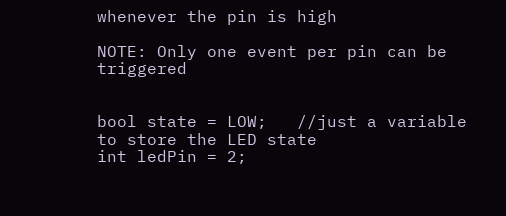whenever the pin is high

NOTE: Only one event per pin can be triggered


bool state = LOW;   //just a variable to store the LED state
int ledPin = 2;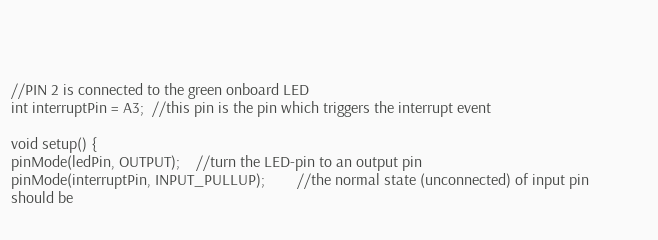//PIN 2 is connected to the green onboard LED
int interruptPin = A3;  //this pin is the pin which triggers the interrupt event

void setup() {
pinMode(ledPin, OUTPUT);    //turn the LED-pin to an output pin
pinMode(interruptPin, INPUT_PULLUP);        //the normal state (unconnected) of input pin should be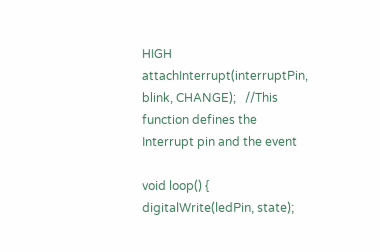HIGH
attachInterrupt(interruptPin, blink, CHANGE);   //This function defines the Interrupt pin and the event

void loop() {
digitalWrite(ledPin, state);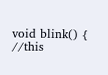void blink() {          //this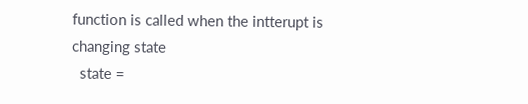function is called when the intterupt is changing state
  state =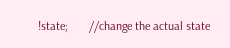!state;       //change the actual state